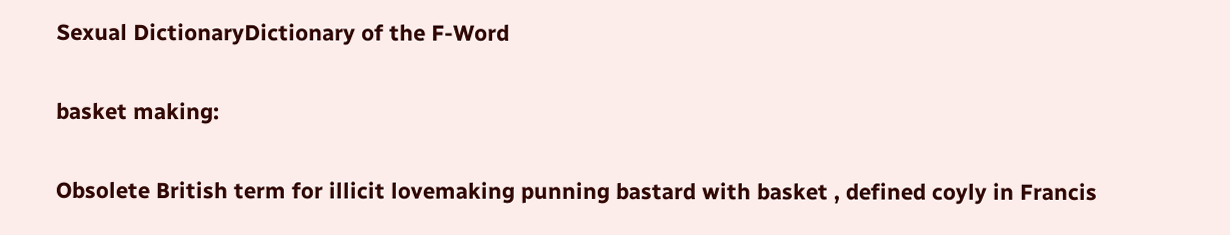Sexual DictionaryDictionary of the F-Word

basket making:

Obsolete British term for illicit lovemaking punning bastard with basket , defined coyly in Francis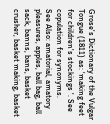Grose's Dictionary of the Vulgar Tongue (1811) as: 'making feet for children's stockings '. See copulation for synonyms.
See Also: amatorial, amatory pleasures, apples, ball bag, ball sack, banns, bans, basket crusher, basket making, basket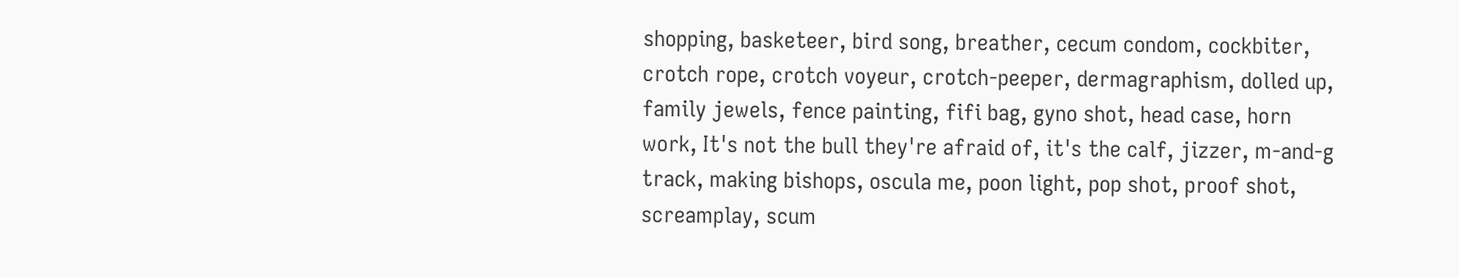shopping, basketeer, bird song, breather, cecum condom, cockbiter, crotch rope, crotch voyeur, crotch-peeper, dermagraphism, dolled up, family jewels, fence painting, fifi bag, gyno shot, head case, horn work, It's not the bull they're afraid of, it's the calf, jizzer, m-and-g track, making bishops, oscula me, poon light, pop shot, proof shot, screamplay, scum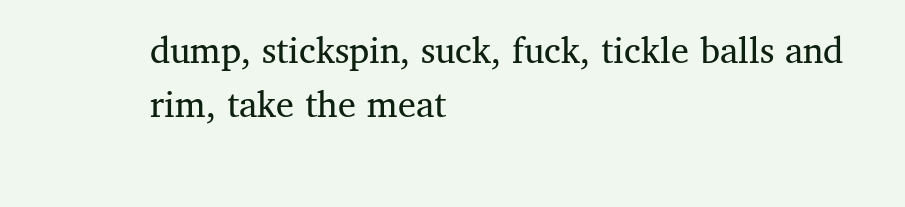dump, stickspin, suck, fuck, tickle balls and rim, take the meat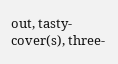out, tasty-cover(s), three-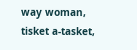way woman, tisket a-tasket,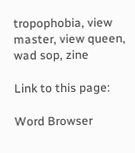tropophobia, view master, view queen, wad sop, zine

Link to this page:

Word Browser